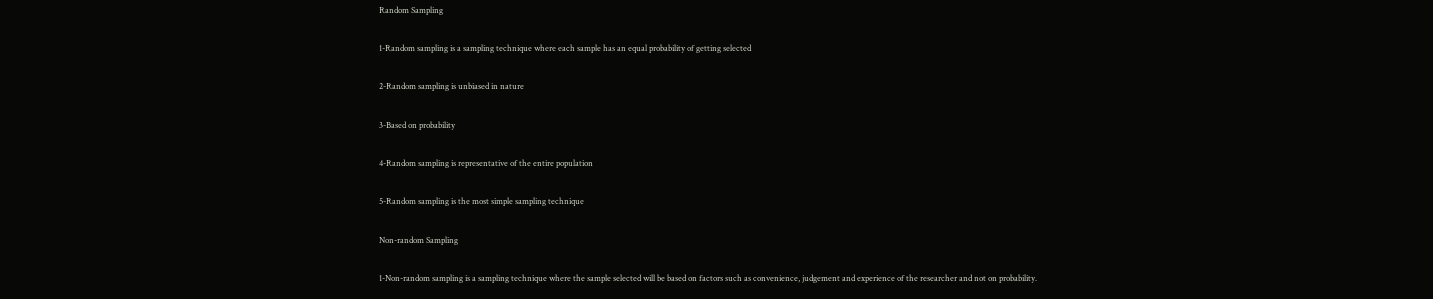Random Sampling

1-Random sampling is a sampling technique where each sample has an equal probability of getting selected

2-Random sampling is unbiased in nature

3-Based on probability

4-Random sampling is representative of the entire population

5-Random sampling is the most simple sampling technique

Non-random Sampling

1-Non-random sampling is a sampling technique where the sample selected will be based on factors such as convenience, judgement and experience of the researcher and not on probability.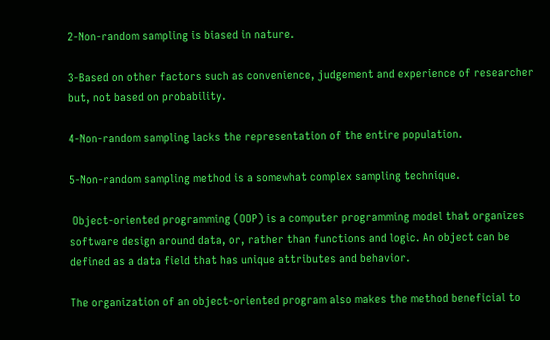2-Non-random sampling is biased in nature.

3-Based on other factors such as convenience, judgement and experience of researcher but, not based on probability.

4-Non-random sampling lacks the representation of the entire population.

5-Non-random sampling method is a somewhat complex sampling technique.

 Object-oriented programming (OOP) is a computer programming model that organizes software design around data, or, rather than functions and logic. An object can be defined as a data field that has unique attributes and behavior.

The organization of an object-oriented program also makes the method beneficial to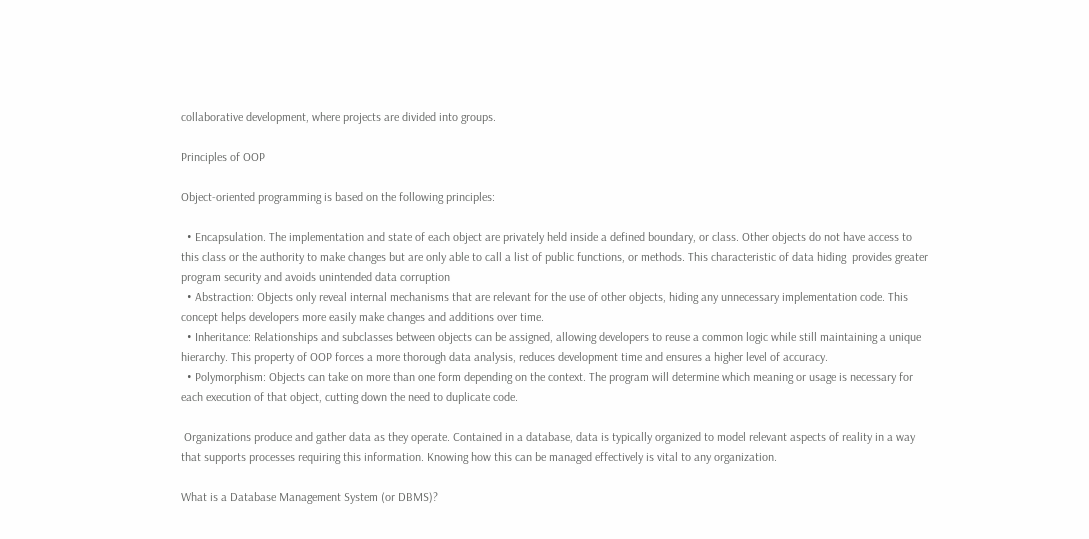collaborative development, where projects are divided into groups.

Principles of OOP

Object-oriented programming is based on the following principles:

  • Encapsulation. The implementation and state of each object are privately held inside a defined boundary, or class. Other objects do not have access to this class or the authority to make changes but are only able to call a list of public functions, or methods. This characteristic of data hiding  provides greater program security and avoids unintended data corruption
  • Abstraction: Objects only reveal internal mechanisms that are relevant for the use of other objects, hiding any unnecessary implementation code. This concept helps developers more easily make changes and additions over time.
  • Inheritance: Relationships and subclasses between objects can be assigned, allowing developers to reuse a common logic while still maintaining a unique hierarchy. This property of OOP forces a more thorough data analysis, reduces development time and ensures a higher level of accuracy.
  • Polymorphism: Objects can take on more than one form depending on the context. The program will determine which meaning or usage is necessary for each execution of that object, cutting down the need to duplicate code.

 Organizations produce and gather data as they operate. Contained in a database, data is typically organized to model relevant aspects of reality in a way that supports processes requiring this information. Knowing how this can be managed effectively is vital to any organization.

What is a Database Management System (or DBMS)?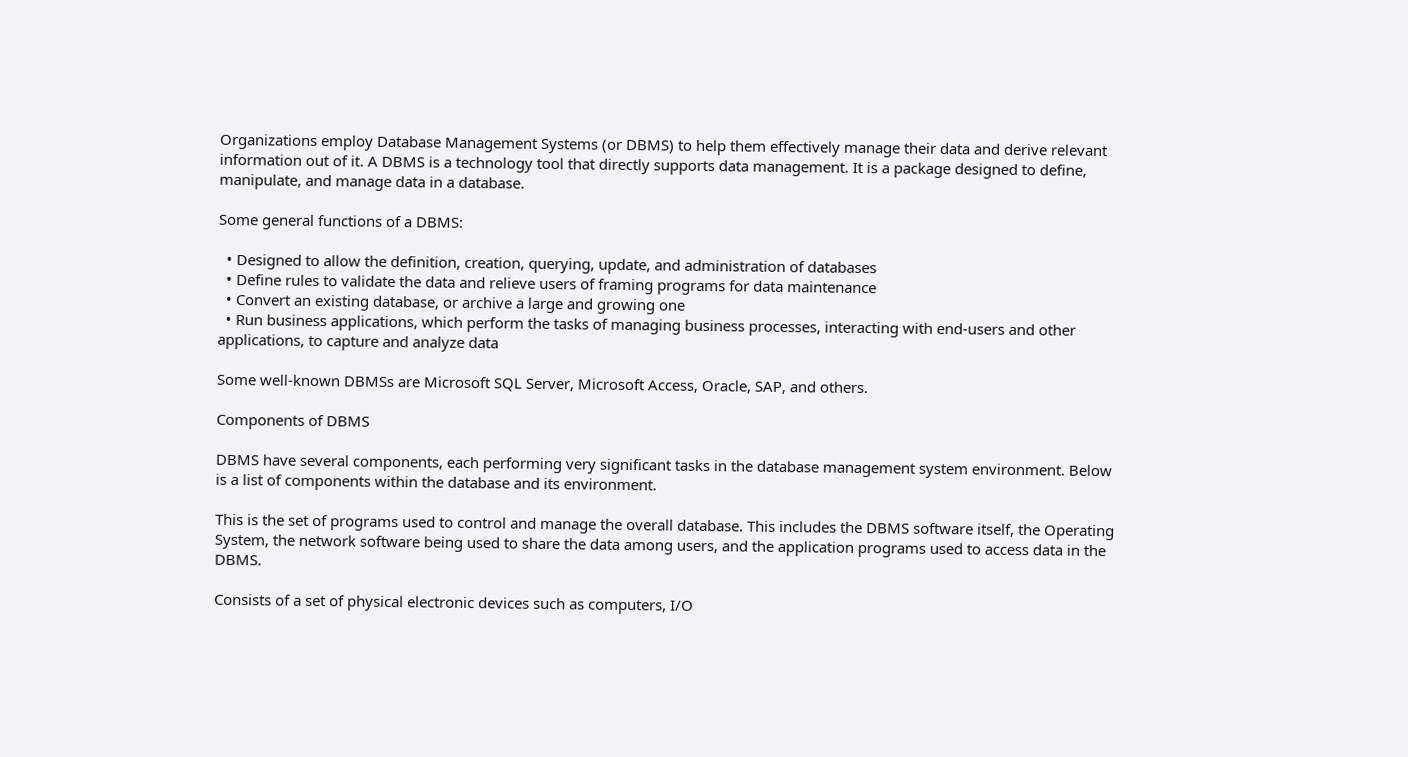Organizations employ Database Management Systems (or DBMS) to help them effectively manage their data and derive relevant information out of it. A DBMS is a technology tool that directly supports data management. It is a package designed to define, manipulate, and manage data in a database.

Some general functions of a DBMS:

  • Designed to allow the definition, creation, querying, update, and administration of databases
  • Define rules to validate the data and relieve users of framing programs for data maintenance
  • Convert an existing database, or archive a large and growing one
  • Run business applications, which perform the tasks of managing business processes, interacting with end-users and other applications, to capture and analyze data

Some well-known DBMSs are Microsoft SQL Server, Microsoft Access, Oracle, SAP, and others.

Components of DBMS

DBMS have several components, each performing very significant tasks in the database management system environment. Below is a list of components within the database and its environment.

This is the set of programs used to control and manage the overall database. This includes the DBMS software itself, the Operating System, the network software being used to share the data among users, and the application programs used to access data in the DBMS.

Consists of a set of physical electronic devices such as computers, I/O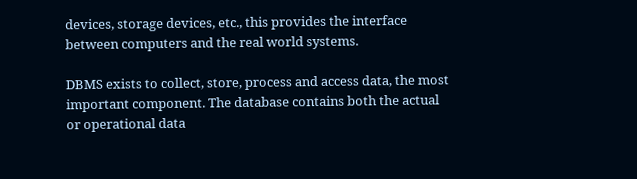devices, storage devices, etc., this provides the interface between computers and the real world systems.

DBMS exists to collect, store, process and access data, the most important component. The database contains both the actual or operational data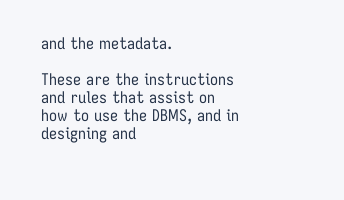and the metadata.

These are the instructions and rules that assist on how to use the DBMS, and in designing and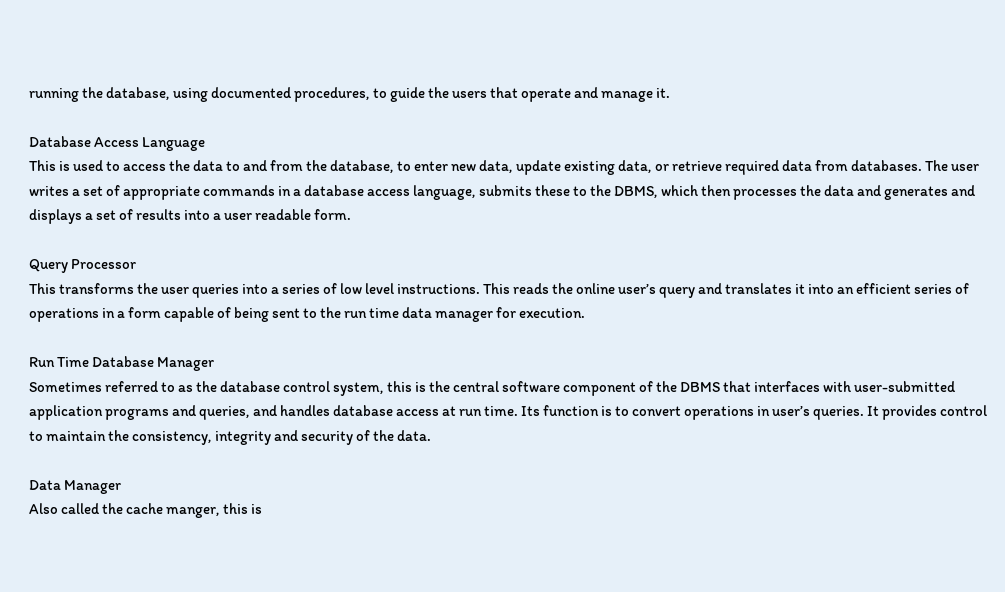running the database, using documented procedures, to guide the users that operate and manage it.

Database Access Language
This is used to access the data to and from the database, to enter new data, update existing data, or retrieve required data from databases. The user writes a set of appropriate commands in a database access language, submits these to the DBMS, which then processes the data and generates and displays a set of results into a user readable form.

Query Processor
This transforms the user queries into a series of low level instructions. This reads the online user’s query and translates it into an efficient series of operations in a form capable of being sent to the run time data manager for execution.

Run Time Database Manager
Sometimes referred to as the database control system, this is the central software component of the DBMS that interfaces with user-submitted application programs and queries, and handles database access at run time. Its function is to convert operations in user’s queries. It provides control to maintain the consistency, integrity and security of the data.

Data Manager
Also called the cache manger, this is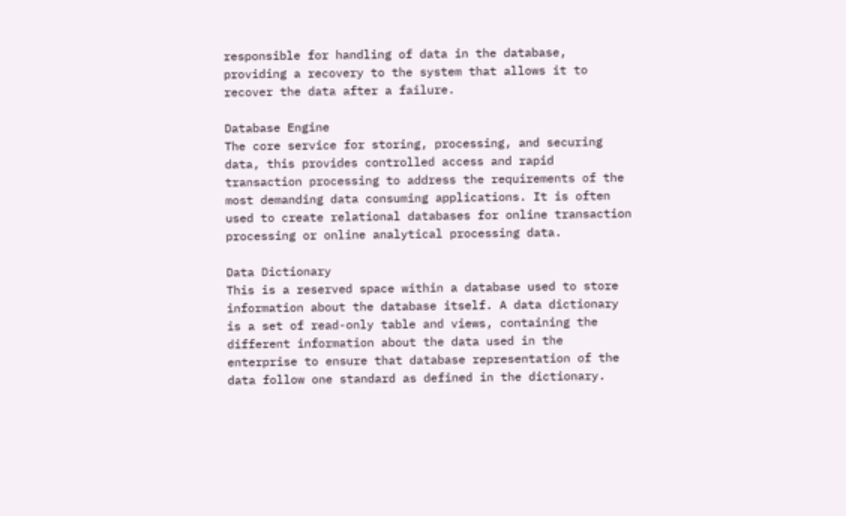responsible for handling of data in the database, providing a recovery to the system that allows it to recover the data after a failure.

Database Engine
The core service for storing, processing, and securing data, this provides controlled access and rapid transaction processing to address the requirements of the most demanding data consuming applications. It is often used to create relational databases for online transaction processing or online analytical processing data.

Data Dictionary
This is a reserved space within a database used to store information about the database itself. A data dictionary is a set of read-only table and views, containing the different information about the data used in the enterprise to ensure that database representation of the data follow one standard as defined in the dictionary.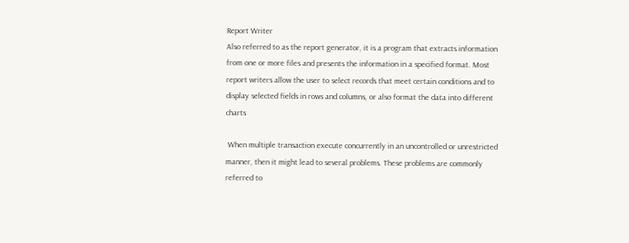Report Writer
Also referred to as the report generator, it is a program that extracts information from one or more files and presents the information in a specified format. Most report writers allow the user to select records that meet certain conditions and to display selected fields in rows and columns, or also format the data into different charts

 When multiple transaction execute concurrently in an uncontrolled or unrestricted manner, then it might lead to several problems. These problems are commonly referred to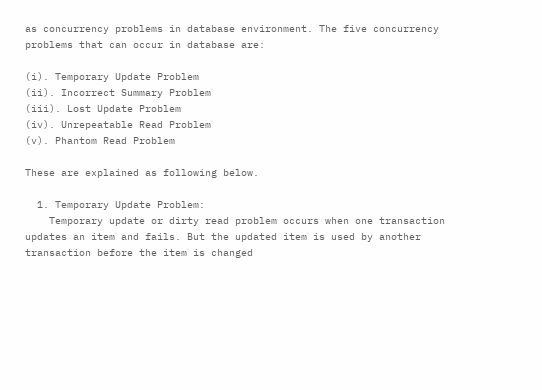as concurrency problems in database environment. The five concurrency problems that can occur in database are:

(i). Temporary Update Problem
(ii). Incorrect Summary Problem
(iii). Lost Update Problem
(iv). Unrepeatable Read Problem
(v). Phantom Read Problem

These are explained as following below.

  1. Temporary Update Problem:
    Temporary update or dirty read problem occurs when one transaction updates an item and fails. But the updated item is used by another transaction before the item is changed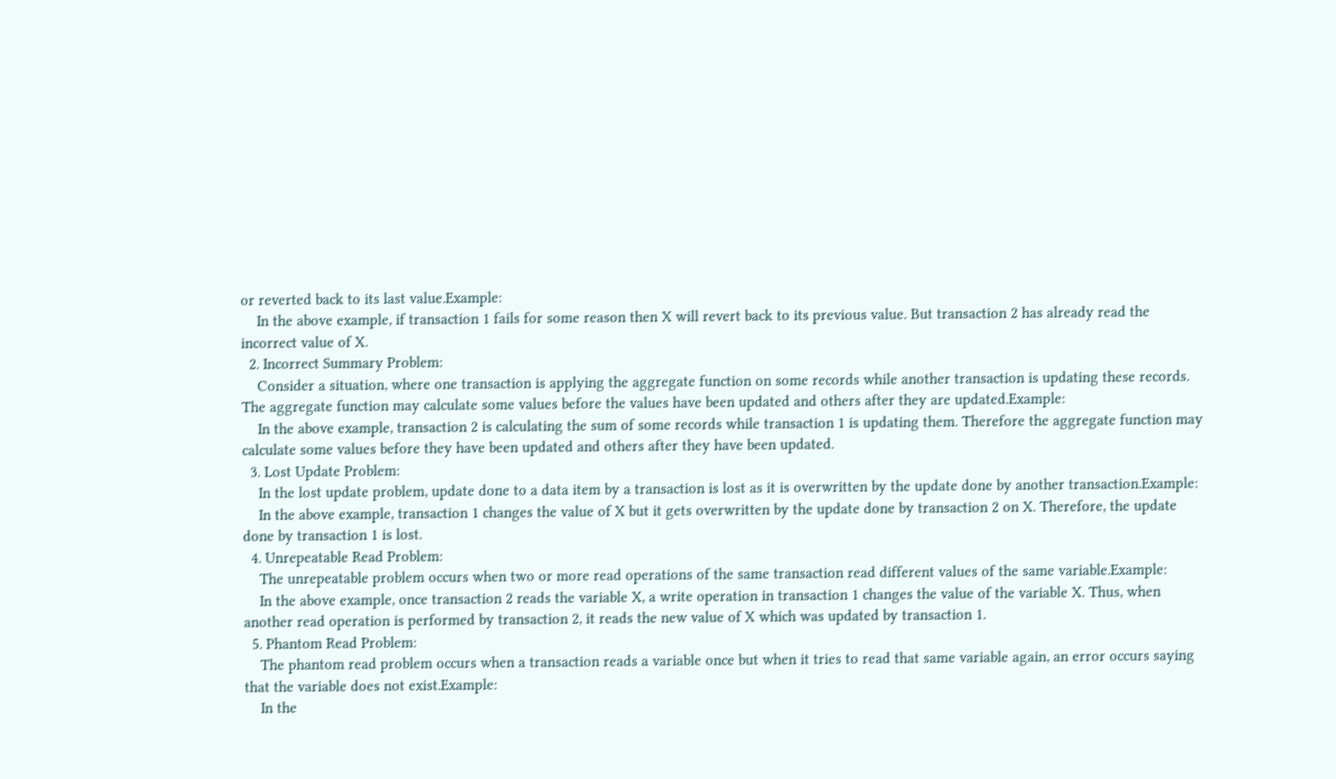or reverted back to its last value.Example:
    In the above example, if transaction 1 fails for some reason then X will revert back to its previous value. But transaction 2 has already read the incorrect value of X.
  2. Incorrect Summary Problem:
    Consider a situation, where one transaction is applying the aggregate function on some records while another transaction is updating these records. The aggregate function may calculate some values before the values have been updated and others after they are updated.Example:
    In the above example, transaction 2 is calculating the sum of some records while transaction 1 is updating them. Therefore the aggregate function may calculate some values before they have been updated and others after they have been updated.
  3. Lost Update Problem:
    In the lost update problem, update done to a data item by a transaction is lost as it is overwritten by the update done by another transaction.Example:
    In the above example, transaction 1 changes the value of X but it gets overwritten by the update done by transaction 2 on X. Therefore, the update done by transaction 1 is lost.
  4. Unrepeatable Read Problem:
    The unrepeatable problem occurs when two or more read operations of the same transaction read different values of the same variable.Example:
    In the above example, once transaction 2 reads the variable X, a write operation in transaction 1 changes the value of the variable X. Thus, when another read operation is performed by transaction 2, it reads the new value of X which was updated by transaction 1.
  5. Phantom Read Problem:
    The phantom read problem occurs when a transaction reads a variable once but when it tries to read that same variable again, an error occurs saying that the variable does not exist.Example:
    In the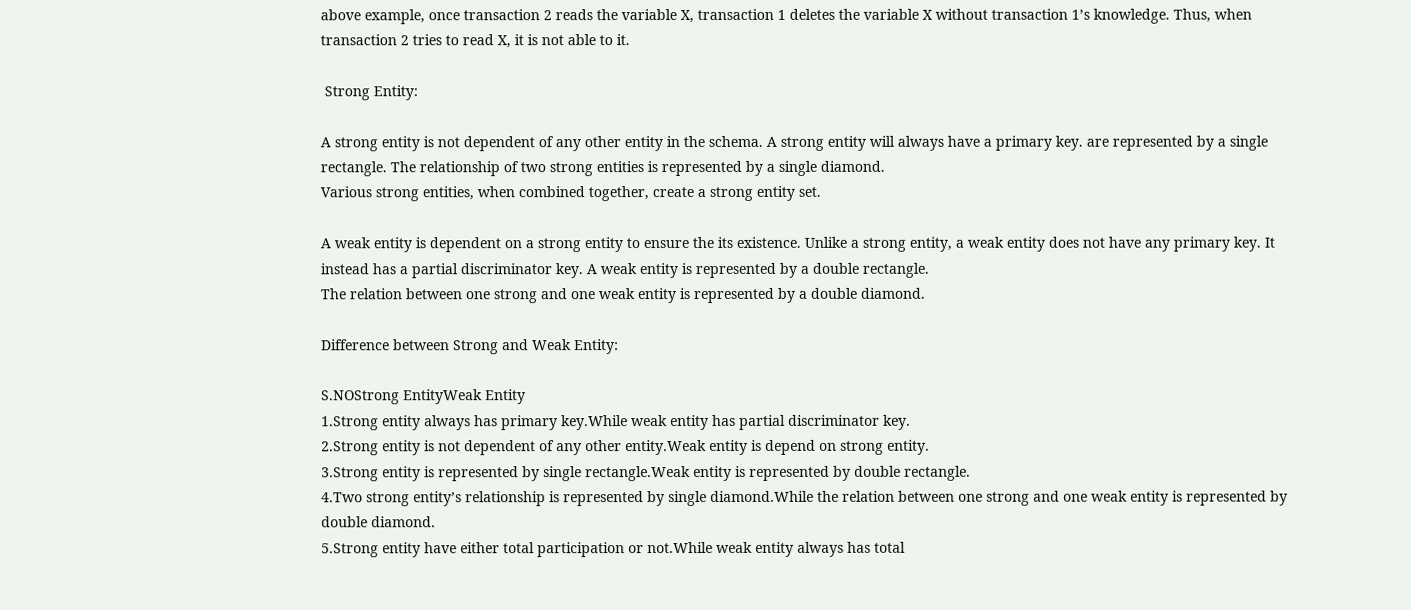above example, once transaction 2 reads the variable X, transaction 1 deletes the variable X without transaction 1’s knowledge. Thus, when transaction 2 tries to read X, it is not able to it.

 Strong Entity:

A strong entity is not dependent of any other entity in the schema. A strong entity will always have a primary key. are represented by a single rectangle. The relationship of two strong entities is represented by a single diamond.
Various strong entities, when combined together, create a strong entity set.

A weak entity is dependent on a strong entity to ensure the its existence. Unlike a strong entity, a weak entity does not have any primary key. It instead has a partial discriminator key. A weak entity is represented by a double rectangle.
The relation between one strong and one weak entity is represented by a double diamond.

Difference between Strong and Weak Entity:

S.NOStrong EntityWeak Entity
1.Strong entity always has primary key.While weak entity has partial discriminator key.
2.Strong entity is not dependent of any other entity.Weak entity is depend on strong entity.
3.Strong entity is represented by single rectangle.Weak entity is represented by double rectangle.
4.Two strong entity’s relationship is represented by single diamond.While the relation between one strong and one weak entity is represented by double diamond.
5.Strong entity have either total participation or not.While weak entity always has total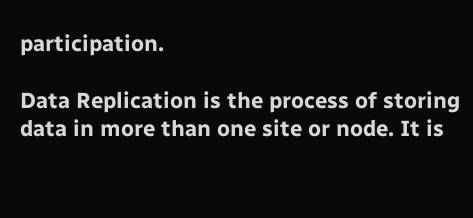participation.

Data Replication is the process of storing data in more than one site or node. It is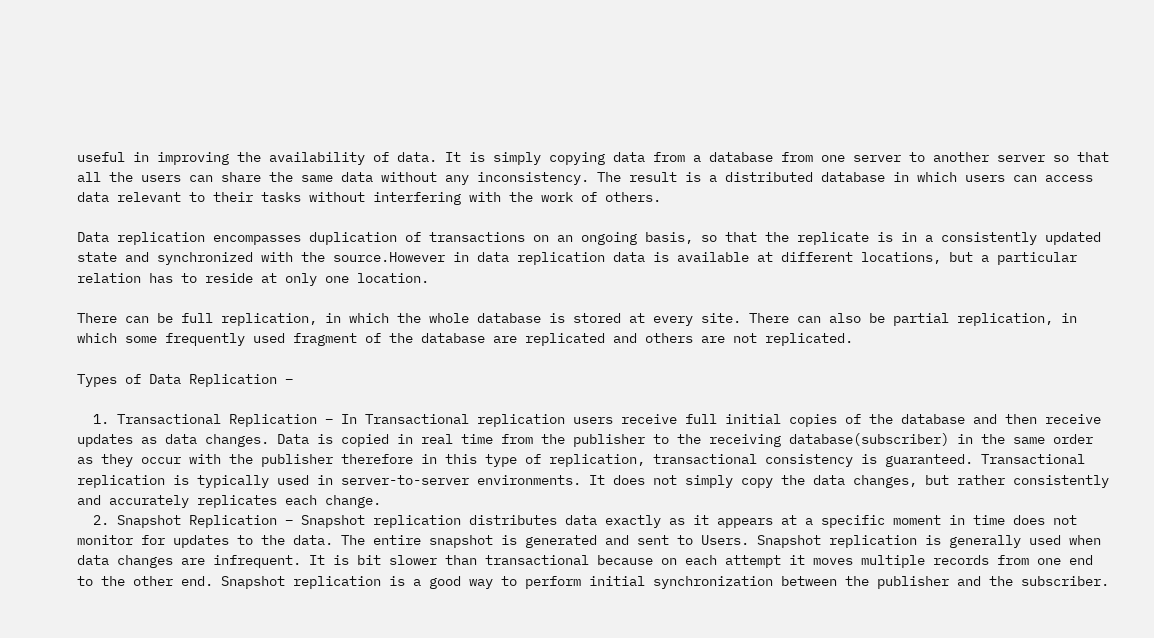useful in improving the availability of data. It is simply copying data from a database from one server to another server so that all the users can share the same data without any inconsistency. The result is a distributed database in which users can access data relevant to their tasks without interfering with the work of others.

Data replication encompasses duplication of transactions on an ongoing basis, so that the replicate is in a consistently updated state and synchronized with the source.However in data replication data is available at different locations, but a particular relation has to reside at only one location.

There can be full replication, in which the whole database is stored at every site. There can also be partial replication, in which some frequently used fragment of the database are replicated and others are not replicated.

Types of Data Replication –

  1. Transactional Replication – In Transactional replication users receive full initial copies of the database and then receive updates as data changes. Data is copied in real time from the publisher to the receiving database(subscriber) in the same order as they occur with the publisher therefore in this type of replication, transactional consistency is guaranteed. Transactional replication is typically used in server-to-server environments. It does not simply copy the data changes, but rather consistently and accurately replicates each change.
  2. Snapshot Replication – Snapshot replication distributes data exactly as it appears at a specific moment in time does not monitor for updates to the data. The entire snapshot is generated and sent to Users. Snapshot replication is generally used when data changes are infrequent. It is bit slower than transactional because on each attempt it moves multiple records from one end to the other end. Snapshot replication is a good way to perform initial synchronization between the publisher and the subscriber.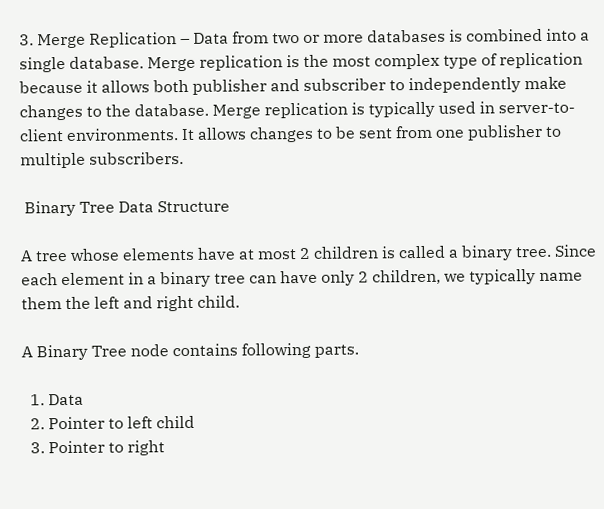3. Merge Replication – Data from two or more databases is combined into a single database. Merge replication is the most complex type of replication because it allows both publisher and subscriber to independently make changes to the database. Merge replication is typically used in server-to-client environments. It allows changes to be sent from one publisher to multiple subscribers.

 Binary Tree Data Structure

A tree whose elements have at most 2 children is called a binary tree. Since each element in a binary tree can have only 2 children, we typically name them the left and right child.

A Binary Tree node contains following parts.

  1. Data
  2. Pointer to left child
  3. Pointer to right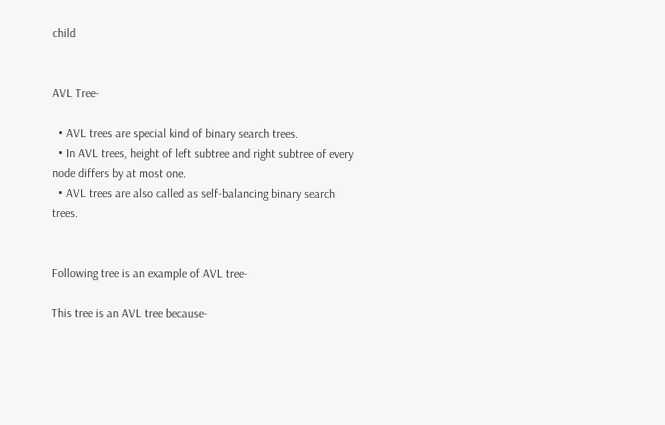child


AVL Tree-

  • AVL trees are special kind of binary search trees.
  • In AVL trees, height of left subtree and right subtree of every node differs by at most one.
  • AVL trees are also called as self-balancing binary search trees.


Following tree is an example of AVL tree-

This tree is an AVL tree because-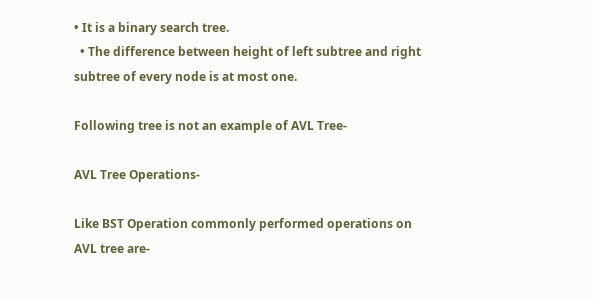• It is a binary search tree.
  • The difference between height of left subtree and right subtree of every node is at most one.

Following tree is not an example of AVL Tree-

AVL Tree Operations-

Like BST Operation commonly performed operations on AVL tree are-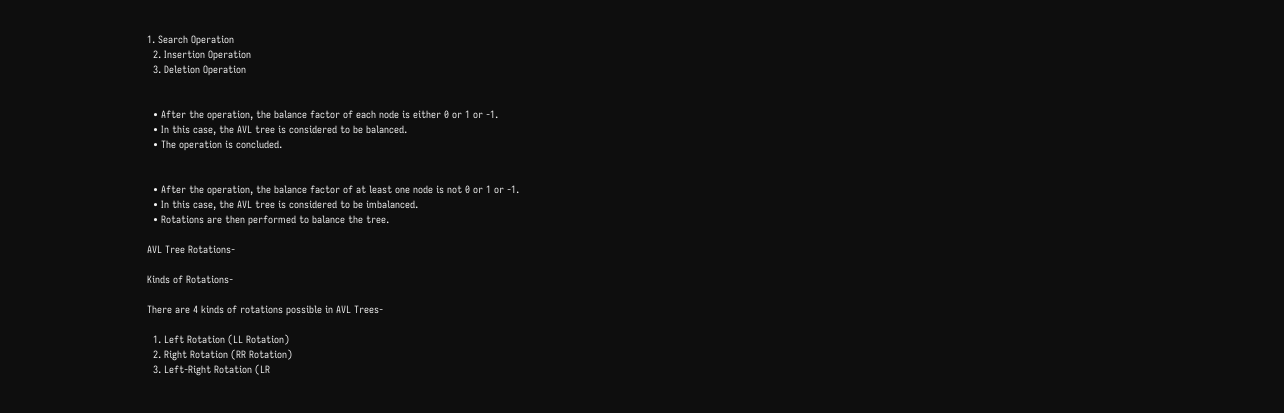1. Search Operation
  2. Insertion Operation
  3. Deletion Operation


  • After the operation, the balance factor of each node is either 0 or 1 or -1.
  • In this case, the AVL tree is considered to be balanced.
  • The operation is concluded.


  • After the operation, the balance factor of at least one node is not 0 or 1 or -1.
  • In this case, the AVL tree is considered to be imbalanced.
  • Rotations are then performed to balance the tree.

AVL Tree Rotations-

Kinds of Rotations-

There are 4 kinds of rotations possible in AVL Trees-

  1. Left Rotation (LL Rotation)
  2. Right Rotation (RR Rotation)
  3. Left-Right Rotation (LR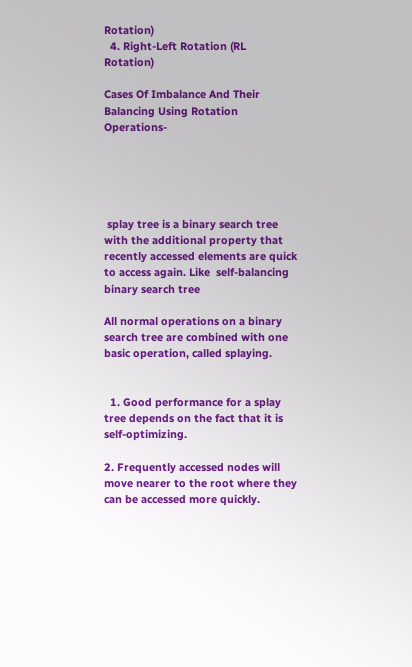Rotation)
  4. Right-Left Rotation (RL Rotation)

Cases Of Imbalance And Their Balancing Using Rotation Operations-





 splay tree is a binary search tree with the additional property that recently accessed elements are quick to access again. Like  self-balancing binary search tree

All normal operations on a binary search tree are combined with one basic operation, called splaying.


  1. Good performance for a splay tree depends on the fact that it is self-optimizing.

2. Frequently accessed nodes will move nearer to the root where they can be accessed more quickly.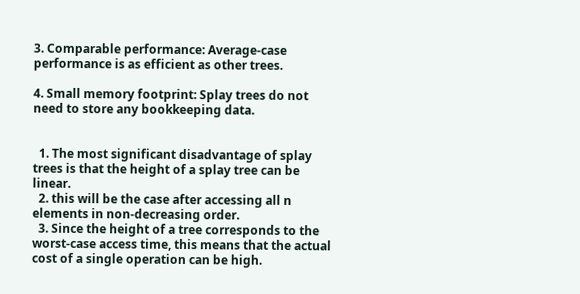3. Comparable performance: Average-case performance is as efficient as other trees.

4. Small memory footprint: Splay trees do not need to store any bookkeeping data.


  1. The most significant disadvantage of splay trees is that the height of a splay tree can be linear.
  2. this will be the case after accessing all n elements in non-decreasing order.
  3. Since the height of a tree corresponds to the worst-case access time, this means that the actual cost of a single operation can be high.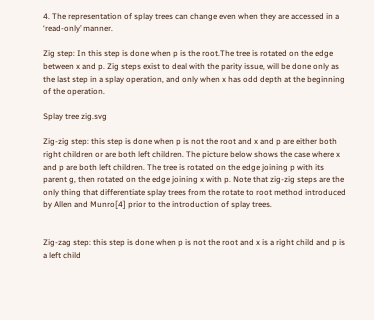4. The representation of splay trees can change even when they are accessed in a ‘read-only’ manner.

Zig step: In this step is done when p is the root.The tree is rotated on the edge between x and p. Zig steps exist to deal with the parity issue, will be done only as the last step in a splay operation, and only when x has odd depth at the beginning of the operation.

Splay tree zig.svg

Zig-zig step: this step is done when p is not the root and x and p are either both right children or are both left children. The picture below shows the case where x and p are both left children. The tree is rotated on the edge joining p with its parent g, then rotated on the edge joining x with p. Note that zig-zig steps are the only thing that differentiate splay trees from the rotate to root method introduced by Allen and Munro[4] prior to the introduction of splay trees.


Zig-zag step: this step is done when p is not the root and x is a right child and p is a left child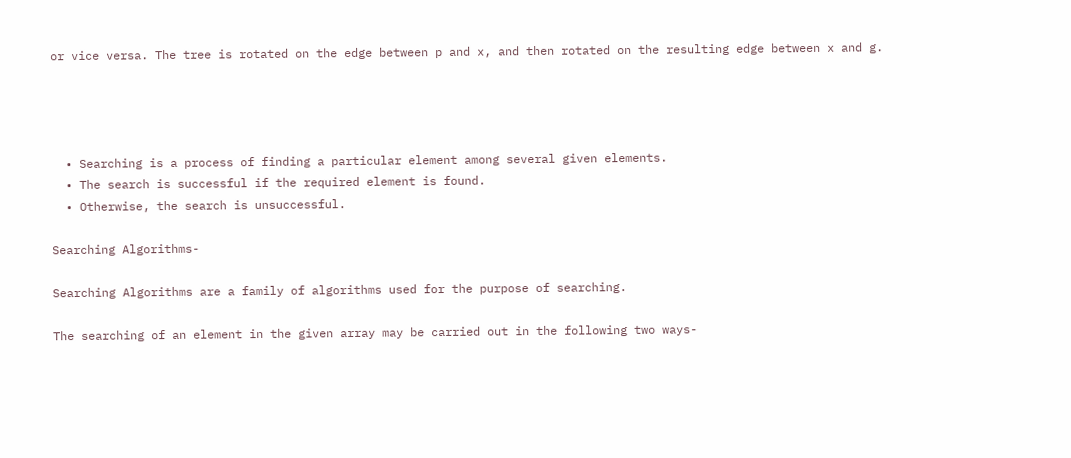or vice versa. The tree is rotated on the edge between p and x, and then rotated on the resulting edge between x and g.




  • Searching is a process of finding a particular element among several given elements.
  • The search is successful if the required element is found.
  • Otherwise, the search is unsuccessful.

Searching Algorithms-

Searching Algorithms are a family of algorithms used for the purpose of searching.

The searching of an element in the given array may be carried out in the following two ways-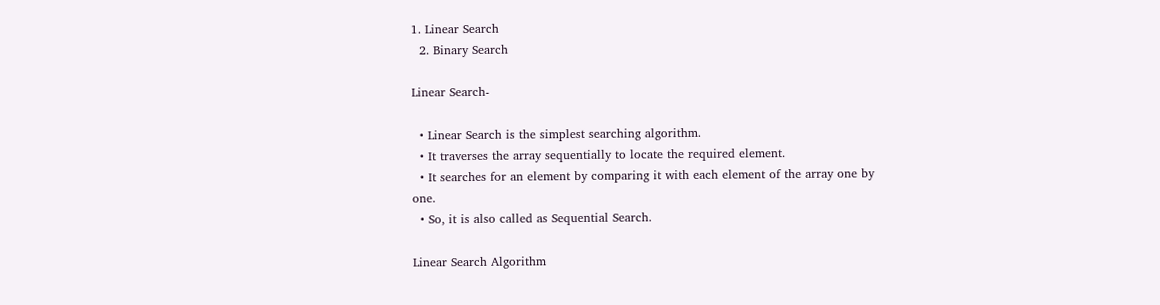1. Linear Search
  2. Binary Search

Linear Search-

  • Linear Search is the simplest searching algorithm.
  • It traverses the array sequentially to locate the required element.
  • It searches for an element by comparing it with each element of the array one by one.
  • So, it is also called as Sequential Search.

Linear Search Algorithm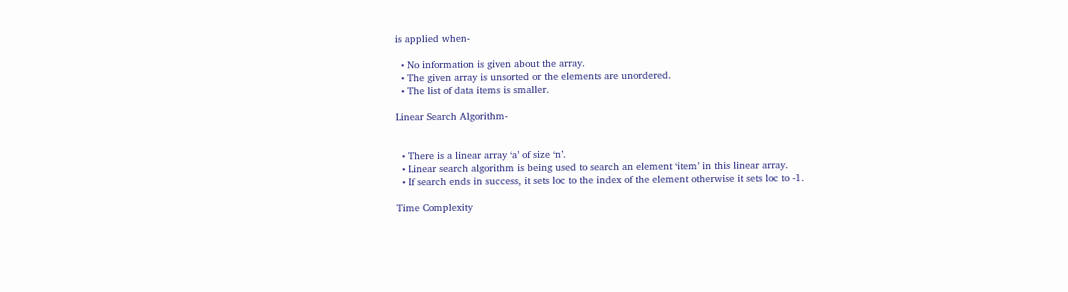is applied when-

  • No information is given about the array.
  • The given array is unsorted or the elements are unordered.
  • The list of data items is smaller.

Linear Search Algorithm-


  • There is a linear array ‘a’ of size ‘n’.
  • Linear search algorithm is being used to search an element ‘item’ in this linear array.
  • If search ends in success, it sets loc to the index of the element otherwise it sets loc to -1.

Time Complexity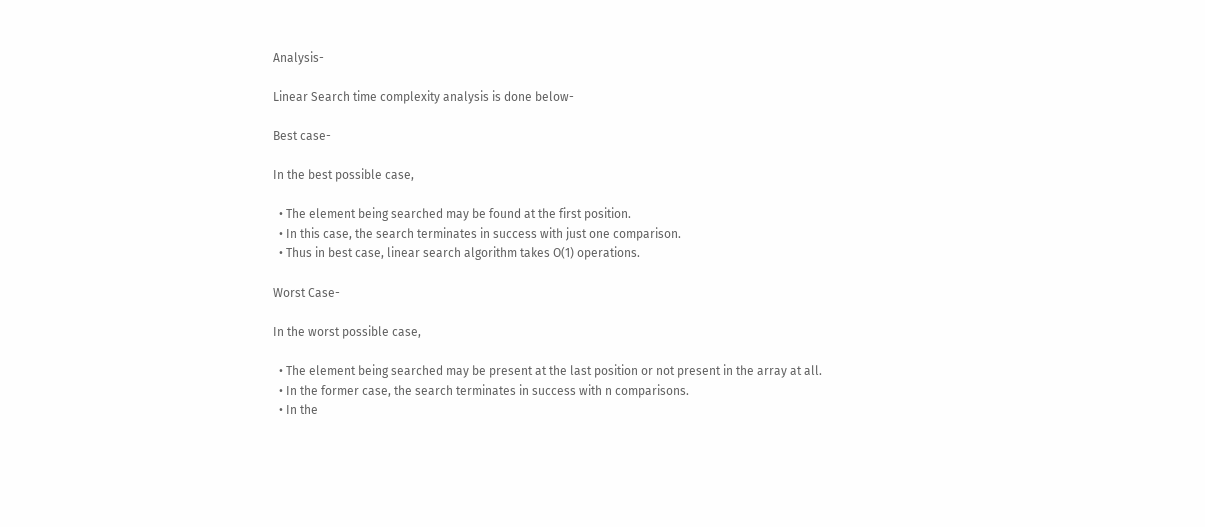Analysis-

Linear Search time complexity analysis is done below-

Best case-

In the best possible case,

  • The element being searched may be found at the first position.
  • In this case, the search terminates in success with just one comparison.
  • Thus in best case, linear search algorithm takes O(1) operations.

Worst Case-

In the worst possible case,

  • The element being searched may be present at the last position or not present in the array at all.
  • In the former case, the search terminates in success with n comparisons.
  • In the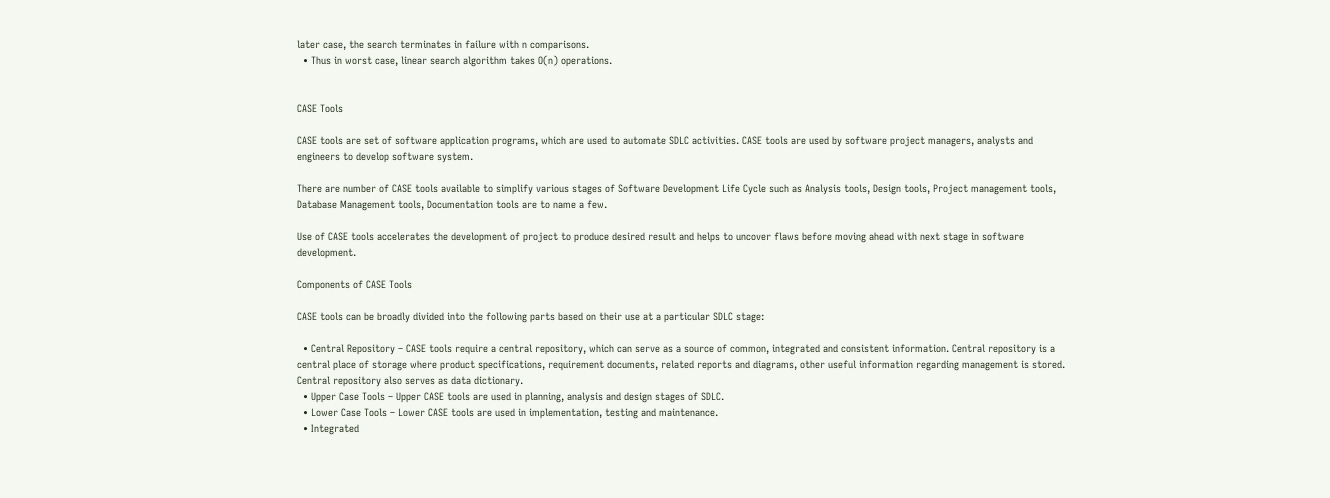later case, the search terminates in failure with n comparisons.
  • Thus in worst case, linear search algorithm takes O(n) operations.


CASE Tools

CASE tools are set of software application programs, which are used to automate SDLC activities. CASE tools are used by software project managers, analysts and engineers to develop software system.

There are number of CASE tools available to simplify various stages of Software Development Life Cycle such as Analysis tools, Design tools, Project management tools, Database Management tools, Documentation tools are to name a few.

Use of CASE tools accelerates the development of project to produce desired result and helps to uncover flaws before moving ahead with next stage in software development.

Components of CASE Tools

CASE tools can be broadly divided into the following parts based on their use at a particular SDLC stage:

  • Central Repository – CASE tools require a central repository, which can serve as a source of common, integrated and consistent information. Central repository is a central place of storage where product specifications, requirement documents, related reports and diagrams, other useful information regarding management is stored. Central repository also serves as data dictionary.
  • Upper Case Tools – Upper CASE tools are used in planning, analysis and design stages of SDLC.
  • Lower Case Tools – Lower CASE tools are used in implementation, testing and maintenance.
  • Integrated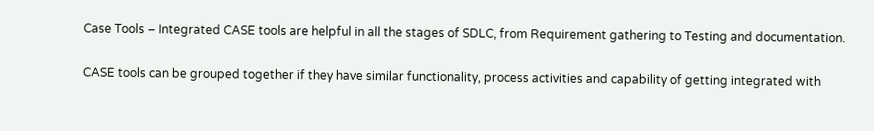Case Tools – Integrated CASE tools are helpful in all the stages of SDLC, from Requirement gathering to Testing and documentation.

CASE tools can be grouped together if they have similar functionality, process activities and capability of getting integrated with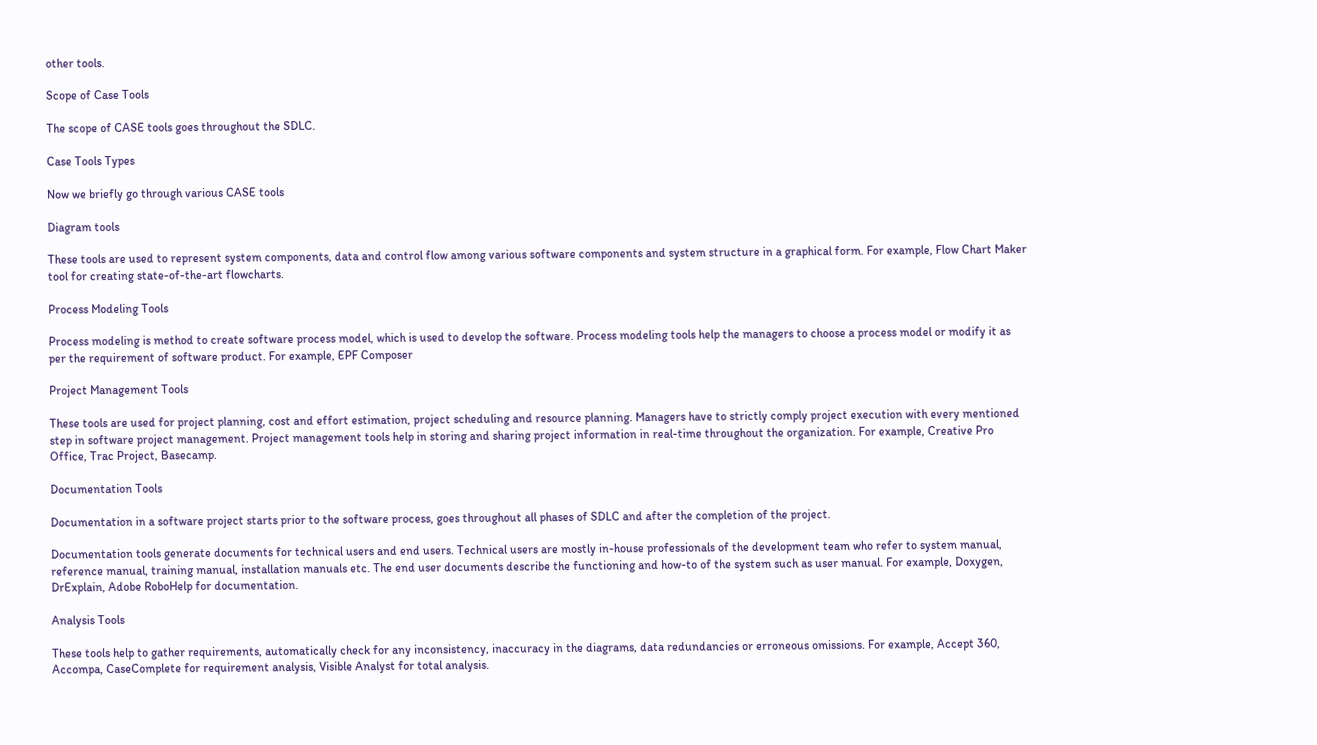other tools.

Scope of Case Tools

The scope of CASE tools goes throughout the SDLC.

Case Tools Types

Now we briefly go through various CASE tools

Diagram tools

These tools are used to represent system components, data and control flow among various software components and system structure in a graphical form. For example, Flow Chart Maker tool for creating state-of-the-art flowcharts.

Process Modeling Tools

Process modeling is method to create software process model, which is used to develop the software. Process modeling tools help the managers to choose a process model or modify it as per the requirement of software product. For example, EPF Composer

Project Management Tools

These tools are used for project planning, cost and effort estimation, project scheduling and resource planning. Managers have to strictly comply project execution with every mentioned step in software project management. Project management tools help in storing and sharing project information in real-time throughout the organization. For example, Creative Pro Office, Trac Project, Basecamp.

Documentation Tools

Documentation in a software project starts prior to the software process, goes throughout all phases of SDLC and after the completion of the project.

Documentation tools generate documents for technical users and end users. Technical users are mostly in-house professionals of the development team who refer to system manual, reference manual, training manual, installation manuals etc. The end user documents describe the functioning and how-to of the system such as user manual. For example, Doxygen, DrExplain, Adobe RoboHelp for documentation.

Analysis Tools

These tools help to gather requirements, automatically check for any inconsistency, inaccuracy in the diagrams, data redundancies or erroneous omissions. For example, Accept 360, Accompa, CaseComplete for requirement analysis, Visible Analyst for total analysis.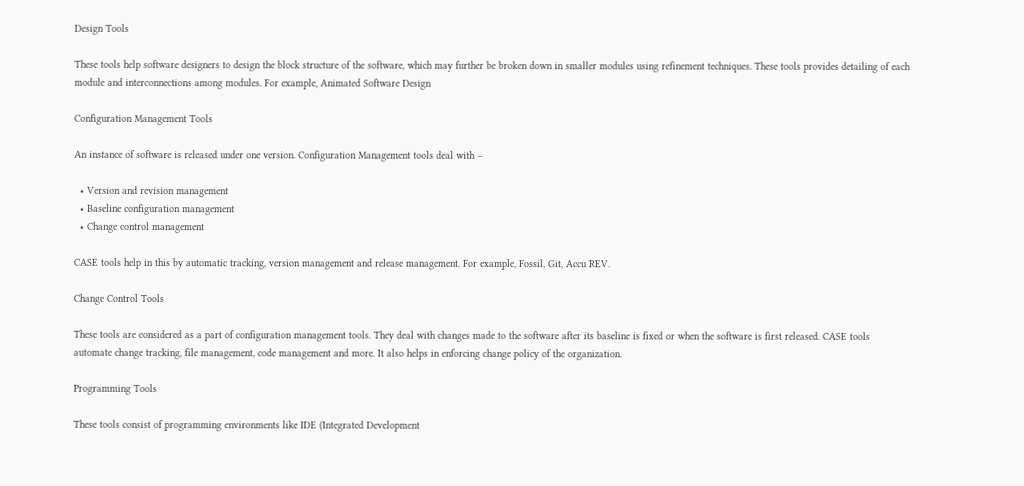Design Tools

These tools help software designers to design the block structure of the software, which may further be broken down in smaller modules using refinement techniques. These tools provides detailing of each module and interconnections among modules. For example, Animated Software Design

Configuration Management Tools

An instance of software is released under one version. Configuration Management tools deal with –

  • Version and revision management
  • Baseline configuration management
  • Change control management

CASE tools help in this by automatic tracking, version management and release management. For example, Fossil, Git, Accu REV.

Change Control Tools

These tools are considered as a part of configuration management tools. They deal with changes made to the software after its baseline is fixed or when the software is first released. CASE tools automate change tracking, file management, code management and more. It also helps in enforcing change policy of the organization.

Programming Tools

These tools consist of programming environments like IDE (Integrated Development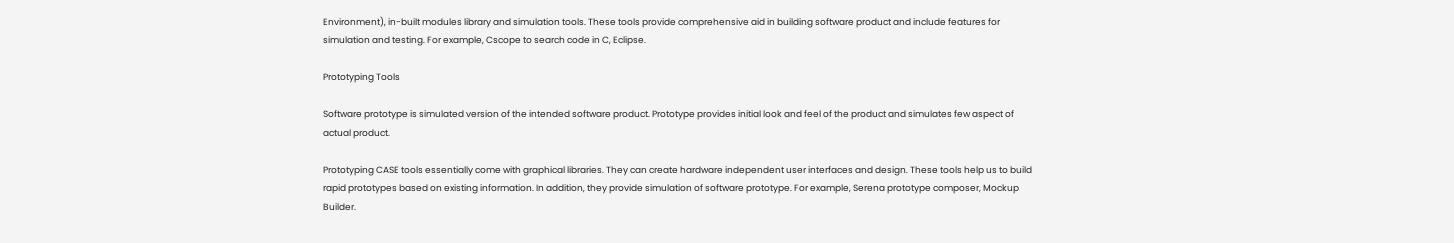Environment), in-built modules library and simulation tools. These tools provide comprehensive aid in building software product and include features for simulation and testing. For example, Cscope to search code in C, Eclipse.

Prototyping Tools

Software prototype is simulated version of the intended software product. Prototype provides initial look and feel of the product and simulates few aspect of actual product.

Prototyping CASE tools essentially come with graphical libraries. They can create hardware independent user interfaces and design. These tools help us to build rapid prototypes based on existing information. In addition, they provide simulation of software prototype. For example, Serena prototype composer, Mockup Builder.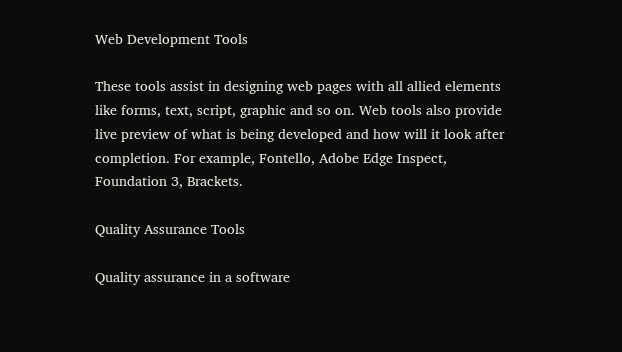Web Development Tools

These tools assist in designing web pages with all allied elements like forms, text, script, graphic and so on. Web tools also provide live preview of what is being developed and how will it look after completion. For example, Fontello, Adobe Edge Inspect, Foundation 3, Brackets.

Quality Assurance Tools

Quality assurance in a software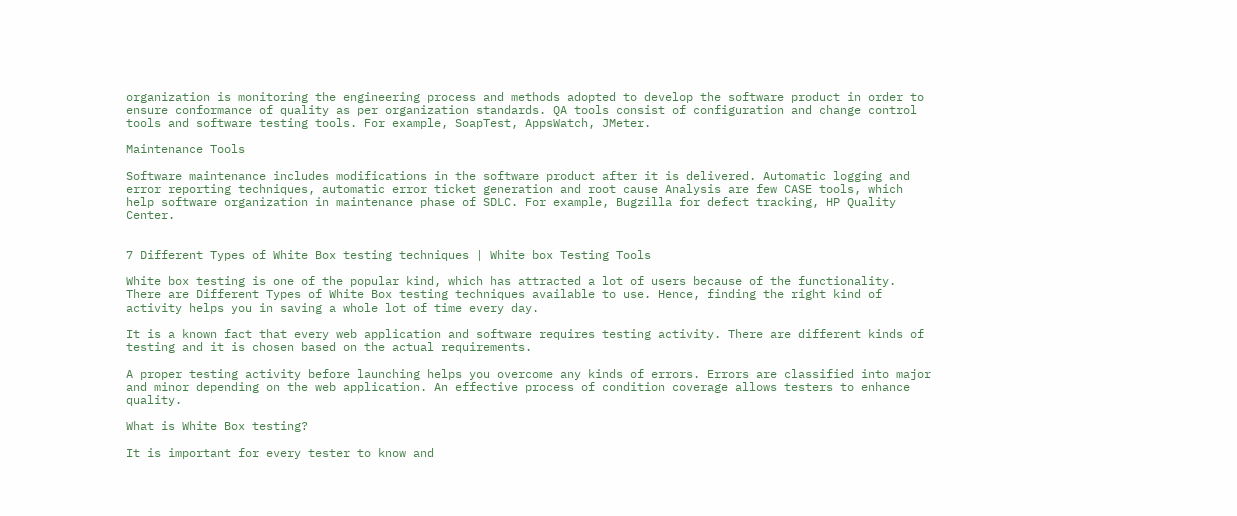organization is monitoring the engineering process and methods adopted to develop the software product in order to ensure conformance of quality as per organization standards. QA tools consist of configuration and change control tools and software testing tools. For example, SoapTest, AppsWatch, JMeter.

Maintenance Tools

Software maintenance includes modifications in the software product after it is delivered. Automatic logging and error reporting techniques, automatic error ticket generation and root cause Analysis are few CASE tools, which help software organization in maintenance phase of SDLC. For example, Bugzilla for defect tracking, HP Quality Center.


7 Different Types of White Box testing techniques | White box Testing Tools

White box testing is one of the popular kind, which has attracted a lot of users because of the functionality. There are Different Types of White Box testing techniques available to use. Hence, finding the right kind of activity helps you in saving a whole lot of time every day.

It is a known fact that every web application and software requires testing activity. There are different kinds of testing and it is chosen based on the actual requirements.

A proper testing activity before launching helps you overcome any kinds of errors. Errors are classified into major and minor depending on the web application. An effective process of condition coverage allows testers to enhance quality.

What is White Box testing?

It is important for every tester to know and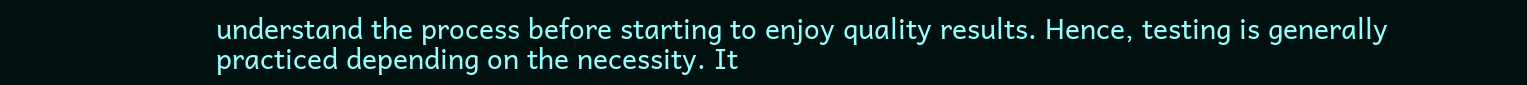understand the process before starting to enjoy quality results. Hence, testing is generally practiced depending on the necessity. It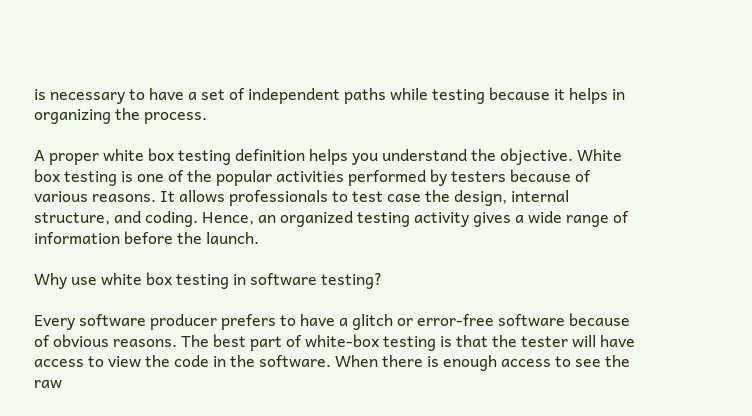is necessary to have a set of independent paths while testing because it helps in organizing the process.

A proper white box testing definition helps you understand the objective. White box testing is one of the popular activities performed by testers because of various reasons. It allows professionals to test case the design, internal structure, and coding. Hence, an organized testing activity gives a wide range of information before the launch.

Why use white box testing in software testing?

Every software producer prefers to have a glitch or error-free software because of obvious reasons. The best part of white-box testing is that the tester will have access to view the code in the software. When there is enough access to see the raw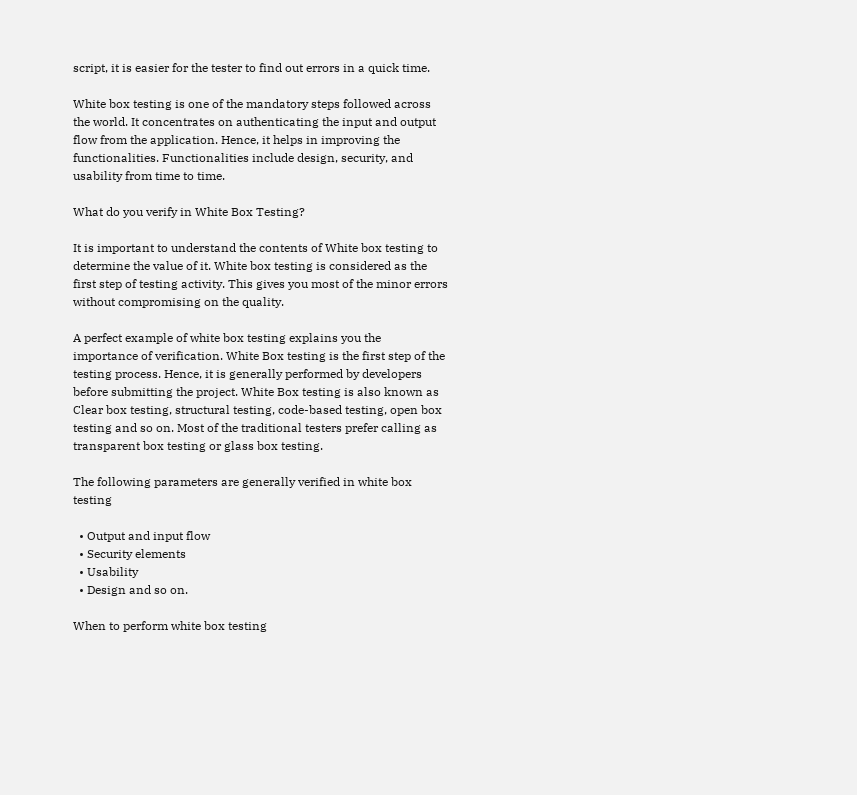script, it is easier for the tester to find out errors in a quick time.

White box testing is one of the mandatory steps followed across the world. It concentrates on authenticating the input and output flow from the application. Hence, it helps in improving the functionalities. Functionalities include design, security, and usability from time to time.

What do you verify in White Box Testing?

It is important to understand the contents of White box testing to determine the value of it. White box testing is considered as the first step of testing activity. This gives you most of the minor errors without compromising on the quality.

A perfect example of white box testing explains you the importance of verification. White Box testing is the first step of the testing process. Hence, it is generally performed by developers before submitting the project. White Box testing is also known as Clear box testing, structural testing, code-based testing, open box testing and so on. Most of the traditional testers prefer calling as transparent box testing or glass box testing.

The following parameters are generally verified in white box testing

  • Output and input flow
  • Security elements
  • Usability
  • Design and so on.

When to perform white box testing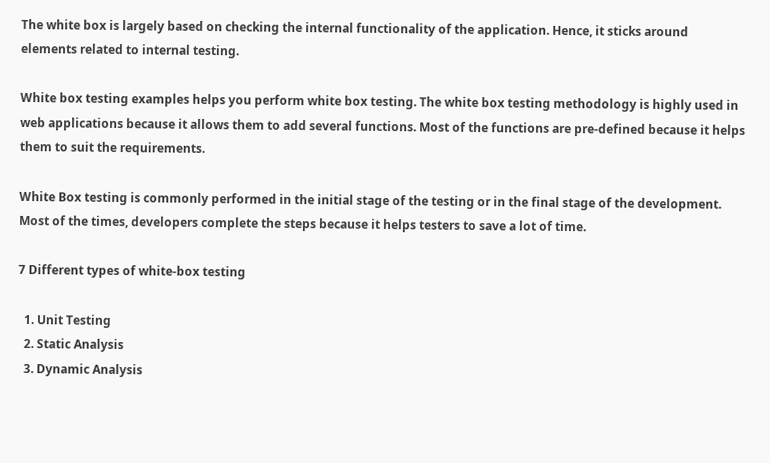The white box is largely based on checking the internal functionality of the application. Hence, it sticks around elements related to internal testing.

White box testing examples helps you perform white box testing. The white box testing methodology is highly used in web applications because it allows them to add several functions. Most of the functions are pre-defined because it helps them to suit the requirements.

White Box testing is commonly performed in the initial stage of the testing or in the final stage of the development. Most of the times, developers complete the steps because it helps testers to save a lot of time.

7 Different types of white-box testing

  1. Unit Testing
  2. Static Analysis
  3. Dynamic Analysis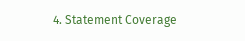4. Statement Coverage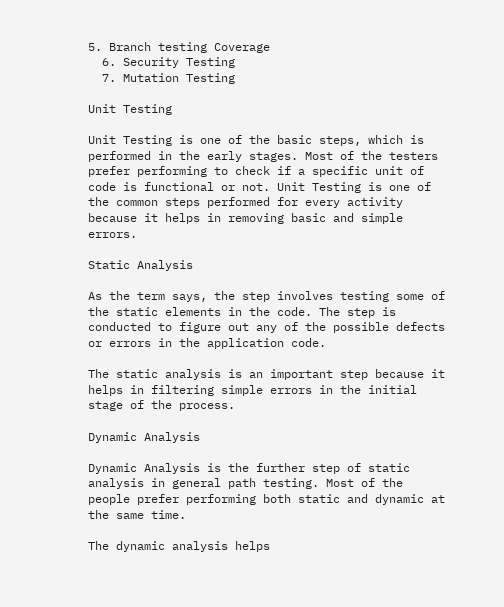5. Branch testing Coverage
  6. Security Testing
  7. Mutation Testing

Unit Testing

Unit Testing is one of the basic steps, which is performed in the early stages. Most of the testers prefer performing to check if a specific unit of code is functional or not. Unit Testing is one of the common steps performed for every activity because it helps in removing basic and simple errors.

Static Analysis

As the term says, the step involves testing some of the static elements in the code. The step is conducted to figure out any of the possible defects or errors in the application code.

The static analysis is an important step because it helps in filtering simple errors in the initial stage of the process.

Dynamic Analysis

Dynamic Analysis is the further step of static analysis in general path testing. Most of the people prefer performing both static and dynamic at the same time.

The dynamic analysis helps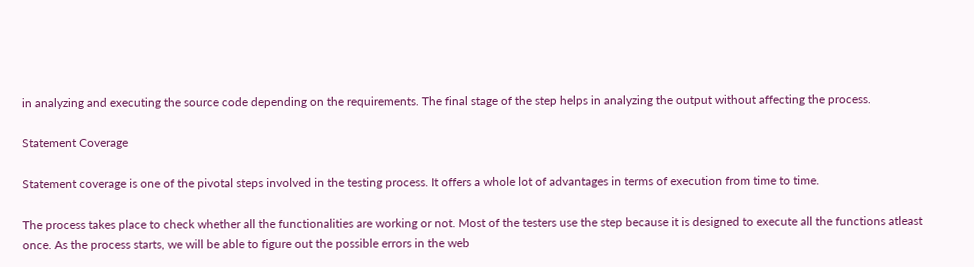in analyzing and executing the source code depending on the requirements. The final stage of the step helps in analyzing the output without affecting the process.

Statement Coverage

Statement coverage is one of the pivotal steps involved in the testing process. It offers a whole lot of advantages in terms of execution from time to time.

The process takes place to check whether all the functionalities are working or not. Most of the testers use the step because it is designed to execute all the functions atleast once. As the process starts, we will be able to figure out the possible errors in the web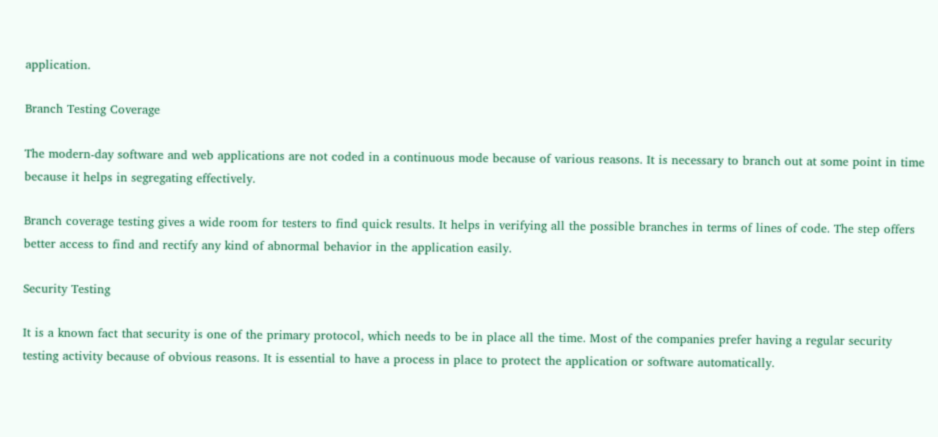application.

Branch Testing Coverage

The modern-day software and web applications are not coded in a continuous mode because of various reasons. It is necessary to branch out at some point in time because it helps in segregating effectively.

Branch coverage testing gives a wide room for testers to find quick results. It helps in verifying all the possible branches in terms of lines of code. The step offers better access to find and rectify any kind of abnormal behavior in the application easily.

Security Testing

It is a known fact that security is one of the primary protocol, which needs to be in place all the time. Most of the companies prefer having a regular security testing activity because of obvious reasons. It is essential to have a process in place to protect the application or software automatically.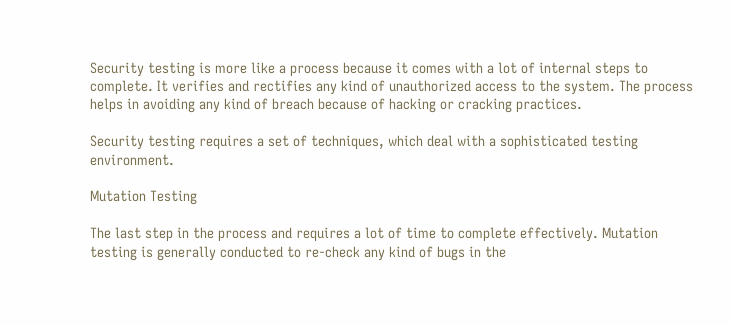Security testing is more like a process because it comes with a lot of internal steps to complete. It verifies and rectifies any kind of unauthorized access to the system. The process helps in avoiding any kind of breach because of hacking or cracking practices.

Security testing requires a set of techniques, which deal with a sophisticated testing environment.

Mutation Testing

The last step in the process and requires a lot of time to complete effectively. Mutation testing is generally conducted to re-check any kind of bugs in the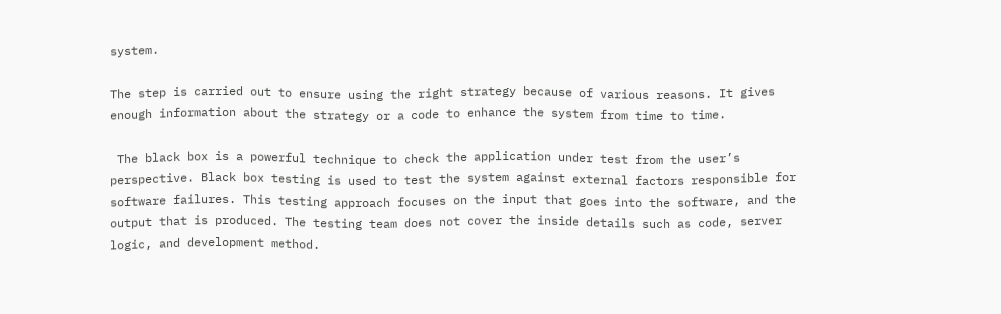system.

The step is carried out to ensure using the right strategy because of various reasons. It gives enough information about the strategy or a code to enhance the system from time to time.

 The black box is a powerful technique to check the application under test from the user’s perspective. Black box testing is used to test the system against external factors responsible for software failures. This testing approach focuses on the input that goes into the software, and the output that is produced. The testing team does not cover the inside details such as code, server logic, and development method.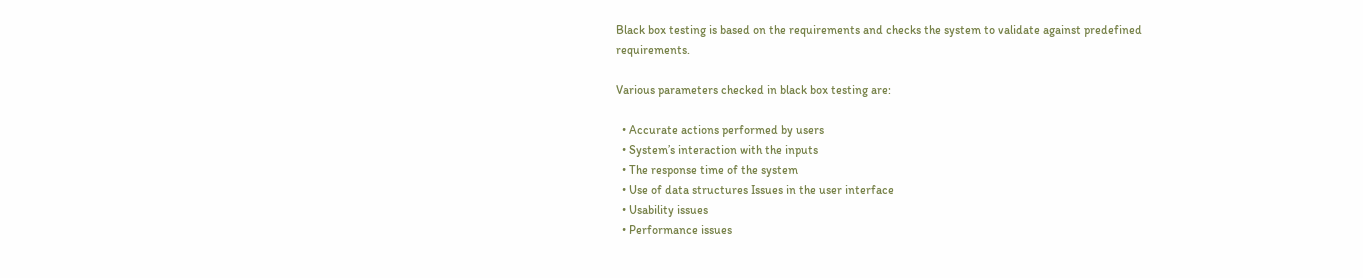Black box testing is based on the requirements and checks the system to validate against predefined requirements.

Various parameters checked in black box testing are:

  • Accurate actions performed by users
  • System’s interaction with the inputs
  • The response time of the system
  • Use of data structures Issues in the user interface
  • Usability issues
  • Performance issues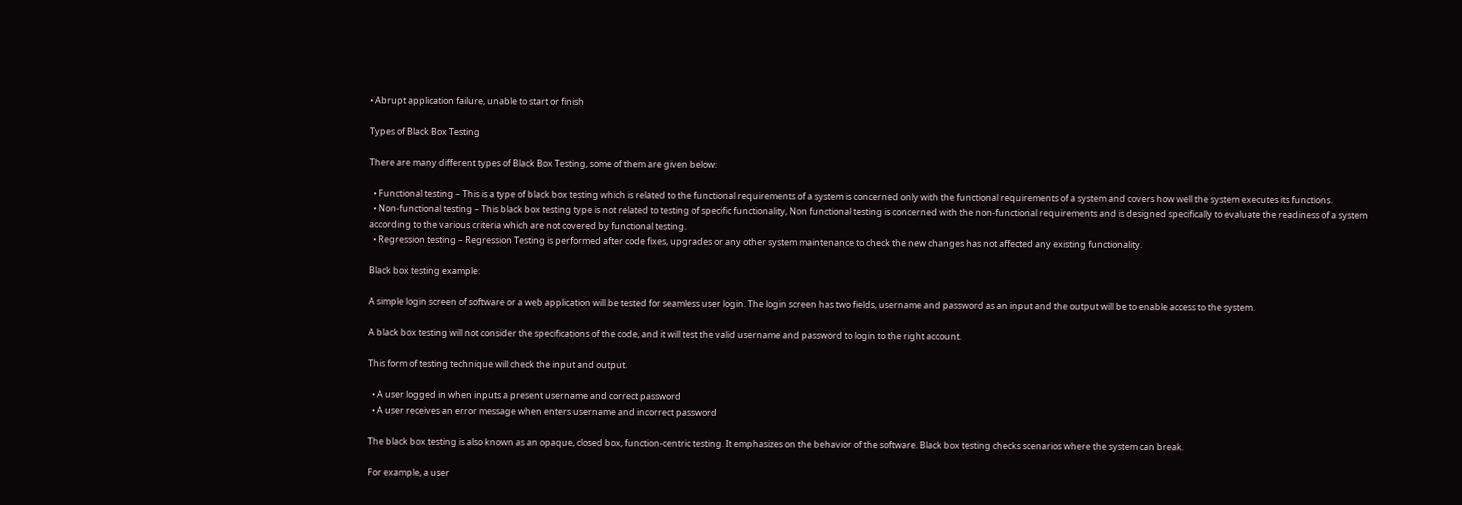• Abrupt application failure, unable to start or finish

Types of Black Box Testing

There are many different types of Black Box Testing, some of them are given below:

  • Functional testing – This is a type of black box testing which is related to the functional requirements of a system is concerned only with the functional requirements of a system and covers how well the system executes its functions.
  • Non-functional testing – This black box testing type is not related to testing of specific functionality, Non functional testing is concerned with the non-functional requirements and is designed specifically to evaluate the readiness of a system according to the various criteria which are not covered by functional testing.
  • Regression testing – Regression Testing is performed after code fixes, upgrades or any other system maintenance to check the new changes has not affected any existing functionality.

Black box testing example:

A simple login screen of software or a web application will be tested for seamless user login. The login screen has two fields, username and password as an input and the output will be to enable access to the system.

A black box testing will not consider the specifications of the code, and it will test the valid username and password to login to the right account.

This form of testing technique will check the input and output.

  • A user logged in when inputs a present username and correct password
  • A user receives an error message when enters username and incorrect password

The black box testing is also known as an opaque, closed box, function-centric testing. It emphasizes on the behavior of the software. Black box testing checks scenarios where the system can break.

For example, a user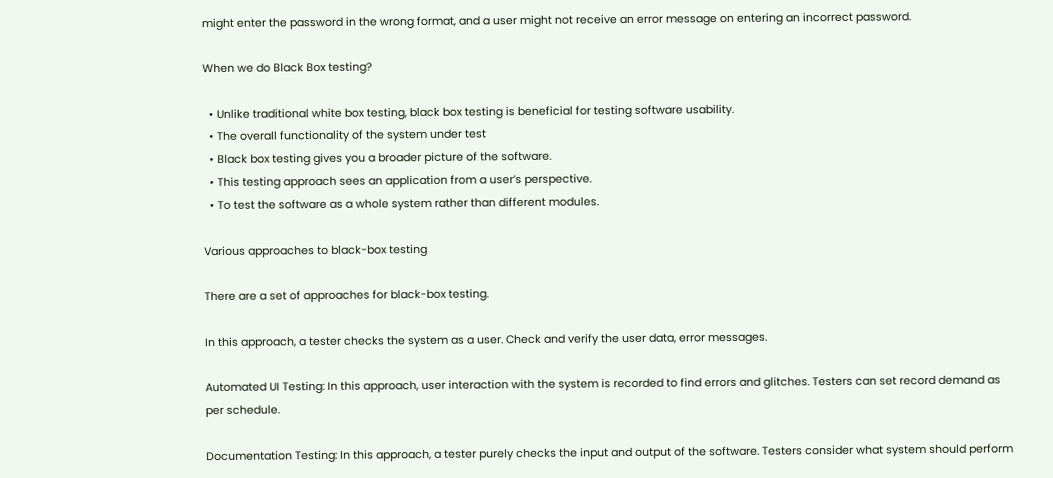might enter the password in the wrong format, and a user might not receive an error message on entering an incorrect password.

When we do Black Box testing?

  • Unlike traditional white box testing, black box testing is beneficial for testing software usability.
  • The overall functionality of the system under test
  • Black box testing gives you a broader picture of the software.
  • This testing approach sees an application from a user’s perspective.
  • To test the software as a whole system rather than different modules.

Various approaches to black-box testing

There are a set of approaches for black-box testing.

In this approach, a tester checks the system as a user. Check and verify the user data, error messages.

Automated UI Testing: In this approach, user interaction with the system is recorded to find errors and glitches. Testers can set record demand as per schedule.

Documentation Testing: In this approach, a tester purely checks the input and output of the software. Testers consider what system should perform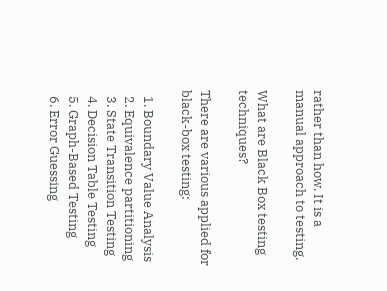rather than how. It is a manual approach to testing.

What are Black Box testing techniques?

There are various applied for black-box testing:

  1. Boundary Value Analysis
  2. Equivalence partitioning
  3. State Transition Testing
  4. Decision Table Testing
  5. Graph-Based Testing
  6. Error Guessing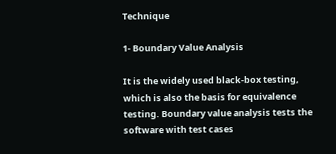Technique

1- Boundary Value Analysis

It is the widely used black-box testing, which is also the basis for equivalence testing. Boundary value analysis tests the software with test cases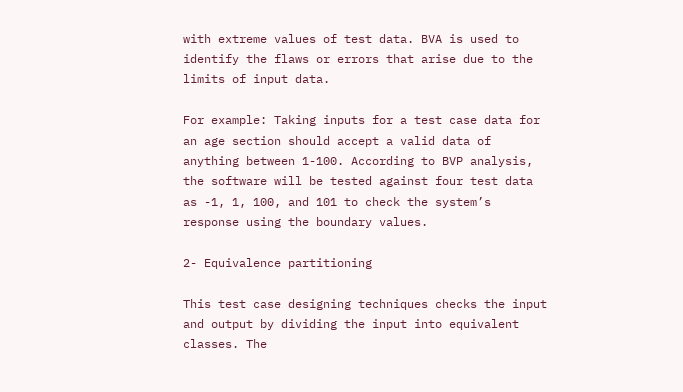with extreme values of test data. BVA is used to identify the flaws or errors that arise due to the limits of input data.

For example: Taking inputs for a test case data for an age section should accept a valid data of anything between 1-100. According to BVP analysis, the software will be tested against four test data as -1, 1, 100, and 101 to check the system’s response using the boundary values.

2- Equivalence partitioning

This test case designing techniques checks the input and output by dividing the input into equivalent classes. The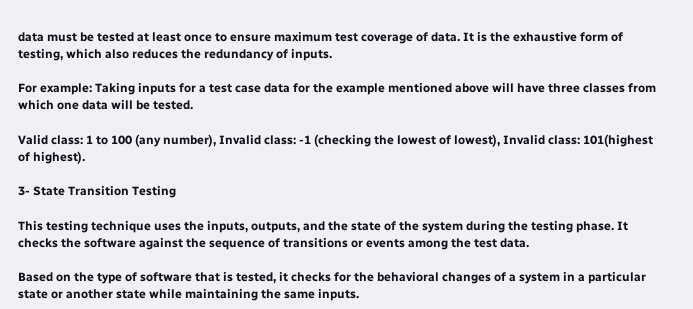data must be tested at least once to ensure maximum test coverage of data. It is the exhaustive form of testing, which also reduces the redundancy of inputs.

For example: Taking inputs for a test case data for the example mentioned above will have three classes from which one data will be tested.

Valid class: 1 to 100 (any number), Invalid class: -1 (checking the lowest of lowest), Invalid class: 101(highest of highest).

3- State Transition Testing

This testing technique uses the inputs, outputs, and the state of the system during the testing phase. It checks the software against the sequence of transitions or events among the test data.

Based on the type of software that is tested, it checks for the behavioral changes of a system in a particular state or another state while maintaining the same inputs.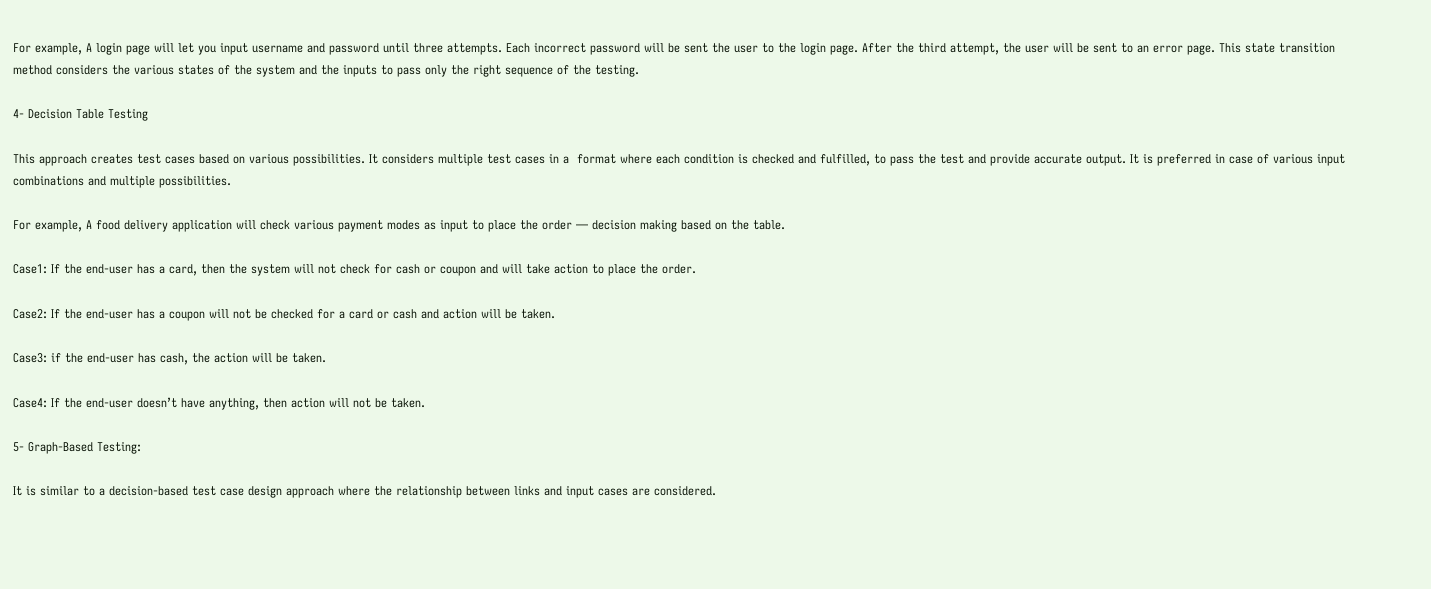For example, A login page will let you input username and password until three attempts. Each incorrect password will be sent the user to the login page. After the third attempt, the user will be sent to an error page. This state transition method considers the various states of the system and the inputs to pass only the right sequence of the testing.

4- Decision Table Testing

This approach creates test cases based on various possibilities. It considers multiple test cases in a  format where each condition is checked and fulfilled, to pass the test and provide accurate output. It is preferred in case of various input combinations and multiple possibilities.

For example, A food delivery application will check various payment modes as input to place the order — decision making based on the table.

Case1: If the end-user has a card, then the system will not check for cash or coupon and will take action to place the order.

Case2: If the end-user has a coupon will not be checked for a card or cash and action will be taken.

Case3: if the end-user has cash, the action will be taken.

Case4: If the end-user doesn’t have anything, then action will not be taken.

5- Graph-Based Testing:

It is similar to a decision-based test case design approach where the relationship between links and input cases are considered.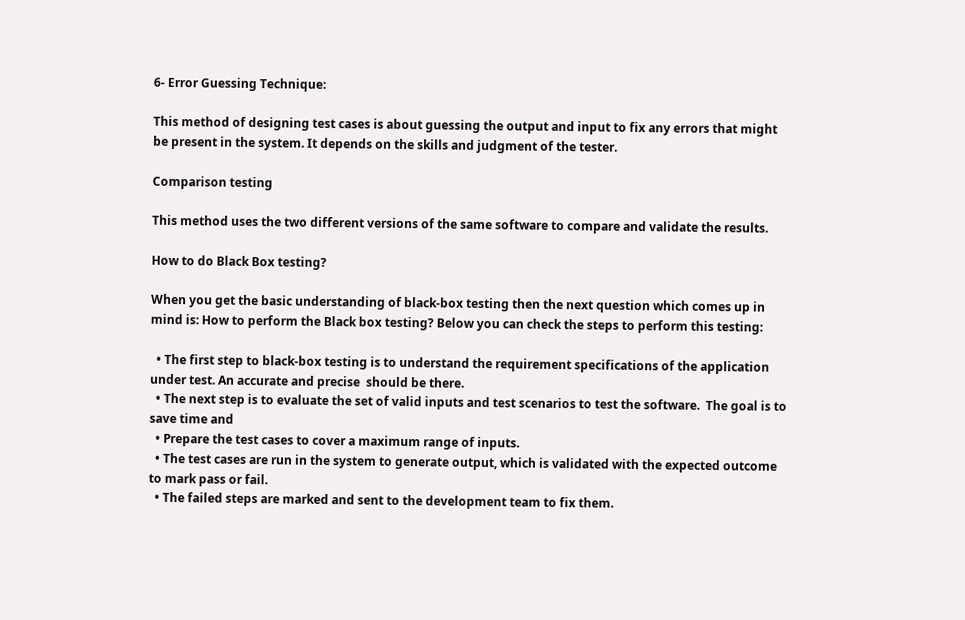6- Error Guessing Technique:

This method of designing test cases is about guessing the output and input to fix any errors that might be present in the system. It depends on the skills and judgment of the tester.

Comparison testing

This method uses the two different versions of the same software to compare and validate the results.

How to do Black Box testing?

When you get the basic understanding of black-box testing then the next question which comes up in mind is: How to perform the Black box testing? Below you can check the steps to perform this testing:

  • The first step to black-box testing is to understand the requirement specifications of the application under test. An accurate and precise  should be there.
  • The next step is to evaluate the set of valid inputs and test scenarios to test the software.  The goal is to save time and
  • Prepare the test cases to cover a maximum range of inputs.
  • The test cases are run in the system to generate output, which is validated with the expected outcome to mark pass or fail.
  • The failed steps are marked and sent to the development team to fix them.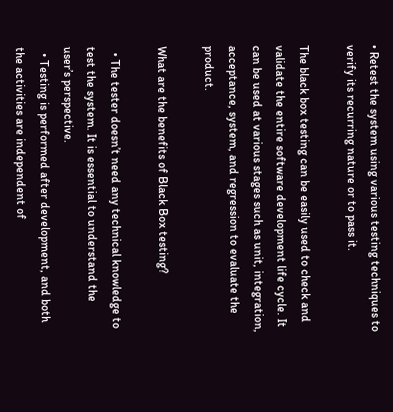• Retest the system using various testing techniques to verify its recurring nature or to pass it.

The black box testing can be easily used to check and validate the entire software development life cycle. It can be used at various stages such as unit, integration, acceptance, system, and regression to evaluate the product.

What are the benefits of Black Box testing?

  • The tester doesn’t need any technical knowledge to test the system. It is essential to understand the user’s perspective.
  • Testing is performed after development, and both the activities are independent of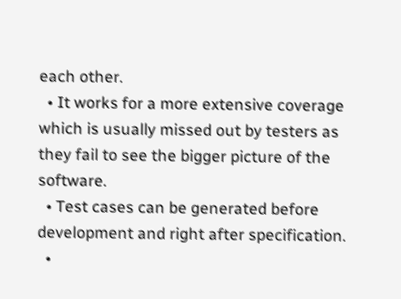each other.
  • It works for a more extensive coverage which is usually missed out by testers as they fail to see the bigger picture of the software.
  • Test cases can be generated before development and right after specification.
  •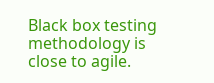Black box testing methodology is close to agile.